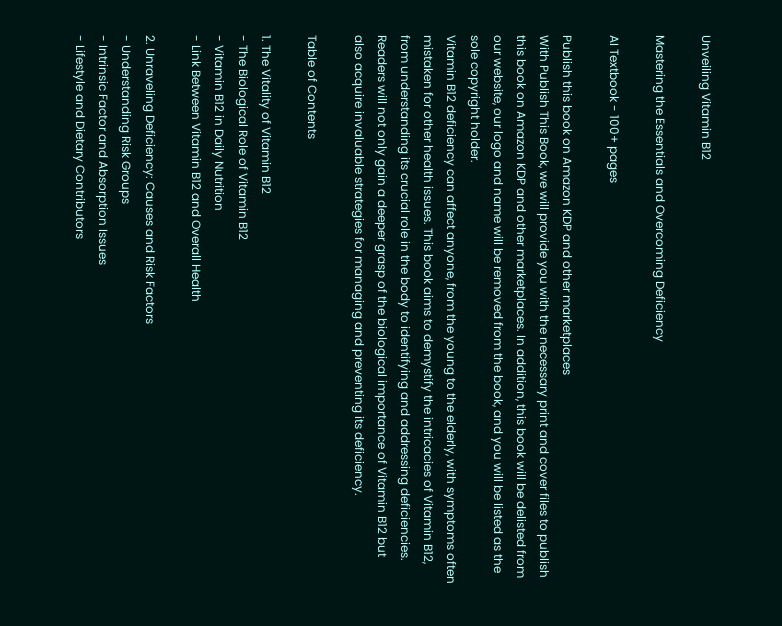Unveiling Vitamin B12

Mastering the Essentials and Overcoming Deficiency

AI Textbook - 100+ pages

Publish this book on Amazon KDP and other marketplaces
With Publish This Book, we will provide you with the necessary print and cover files to publish this book on Amazon KDP and other marketplaces. In addition, this book will be delisted from our website, our logo and name will be removed from the book, and you will be listed as the sole copyright holder.
Vitamin B12 deficiency can affect anyone, from the young to the elderly, with symptoms often mistaken for other health issues. This book aims to demystify the intricacies of Vitamin B12, from understanding its crucial role in the body to identifying and addressing deficiencies. Readers will not only gain a deeper grasp of the biological importance of Vitamin B12 but also acquire invaluable strategies for managing and preventing its deficiency.

Table of Contents

1. The Vitality of Vitamin B12
- The Biological Role of Vitamin B12
- Vitamin B12 in Daily Nutrition
- Link Between Vitamin B12 and Overall Health

2. Unraveling Deficiency: Causes and Risk Factors
- Understanding Risk Groups
- Intrinsic Factor and Absorption Issues
- Lifestyle and Dietary Contributors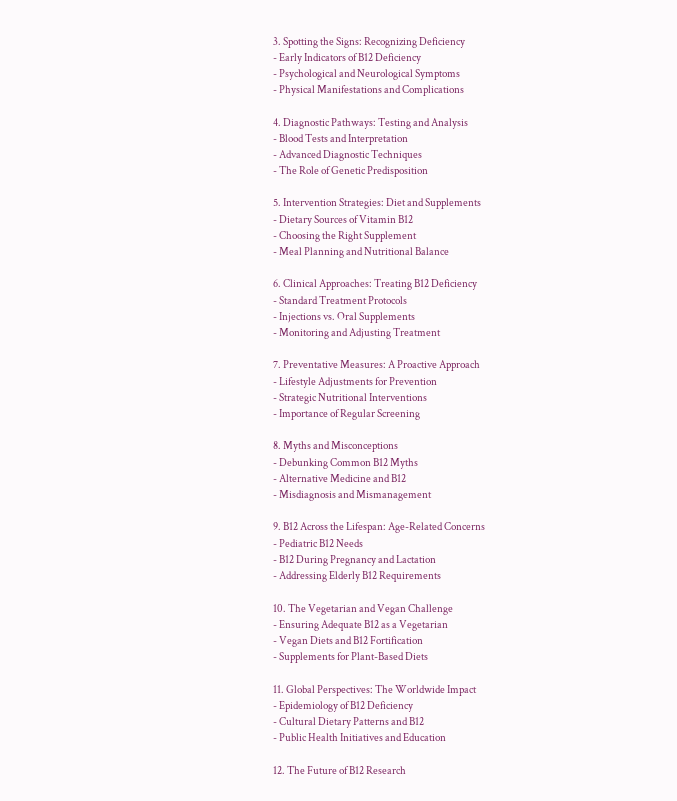3. Spotting the Signs: Recognizing Deficiency
- Early Indicators of B12 Deficiency
- Psychological and Neurological Symptoms
- Physical Manifestations and Complications

4. Diagnostic Pathways: Testing and Analysis
- Blood Tests and Interpretation
- Advanced Diagnostic Techniques
- The Role of Genetic Predisposition

5. Intervention Strategies: Diet and Supplements
- Dietary Sources of Vitamin B12
- Choosing the Right Supplement
- Meal Planning and Nutritional Balance

6. Clinical Approaches: Treating B12 Deficiency
- Standard Treatment Protocols
- Injections vs. Oral Supplements
- Monitoring and Adjusting Treatment

7. Preventative Measures: A Proactive Approach
- Lifestyle Adjustments for Prevention
- Strategic Nutritional Interventions
- Importance of Regular Screening

8. Myths and Misconceptions
- Debunking Common B12 Myths
- Alternative Medicine and B12
- Misdiagnosis and Mismanagement

9. B12 Across the Lifespan: Age-Related Concerns
- Pediatric B12 Needs
- B12 During Pregnancy and Lactation
- Addressing Elderly B12 Requirements

10. The Vegetarian and Vegan Challenge
- Ensuring Adequate B12 as a Vegetarian
- Vegan Diets and B12 Fortification
- Supplements for Plant-Based Diets

11. Global Perspectives: The Worldwide Impact
- Epidemiology of B12 Deficiency
- Cultural Dietary Patterns and B12
- Public Health Initiatives and Education

12. The Future of B12 Research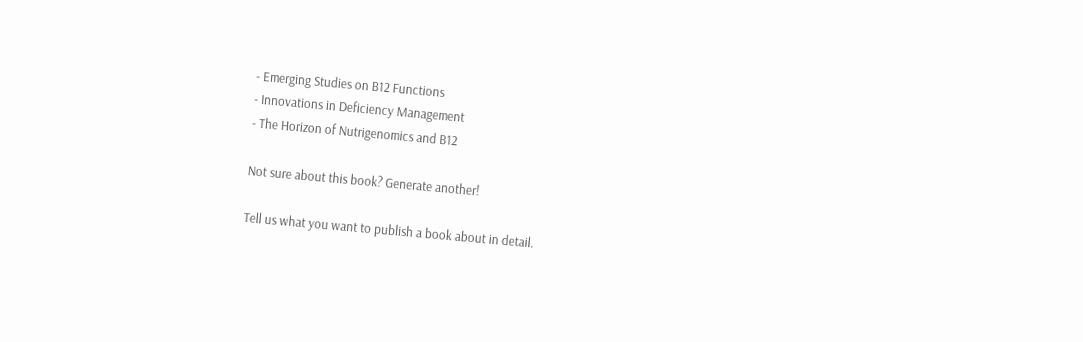- Emerging Studies on B12 Functions
- Innovations in Deficiency Management
- The Horizon of Nutrigenomics and B12

Not sure about this book? Generate another!

Tell us what you want to publish a book about in detail.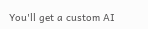You'll get a custom AI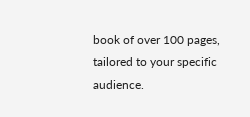book of over 100 pages, tailored to your specific audience.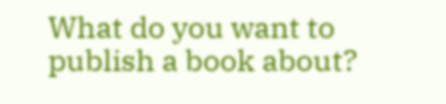What do you want to publish a book about?